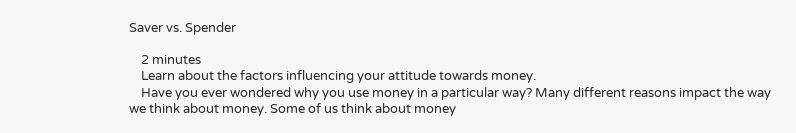Saver vs. Spender

    2 minutes
    Learn about the factors influencing your attitude towards money.
    Have you ever wondered why you use money in a particular way? Many different reasons impact the way we think about money. Some of us think about money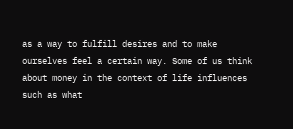as a way to fulfill desires and to make ourselves feel a certain way. Some of us think about money in the context of life influences such as what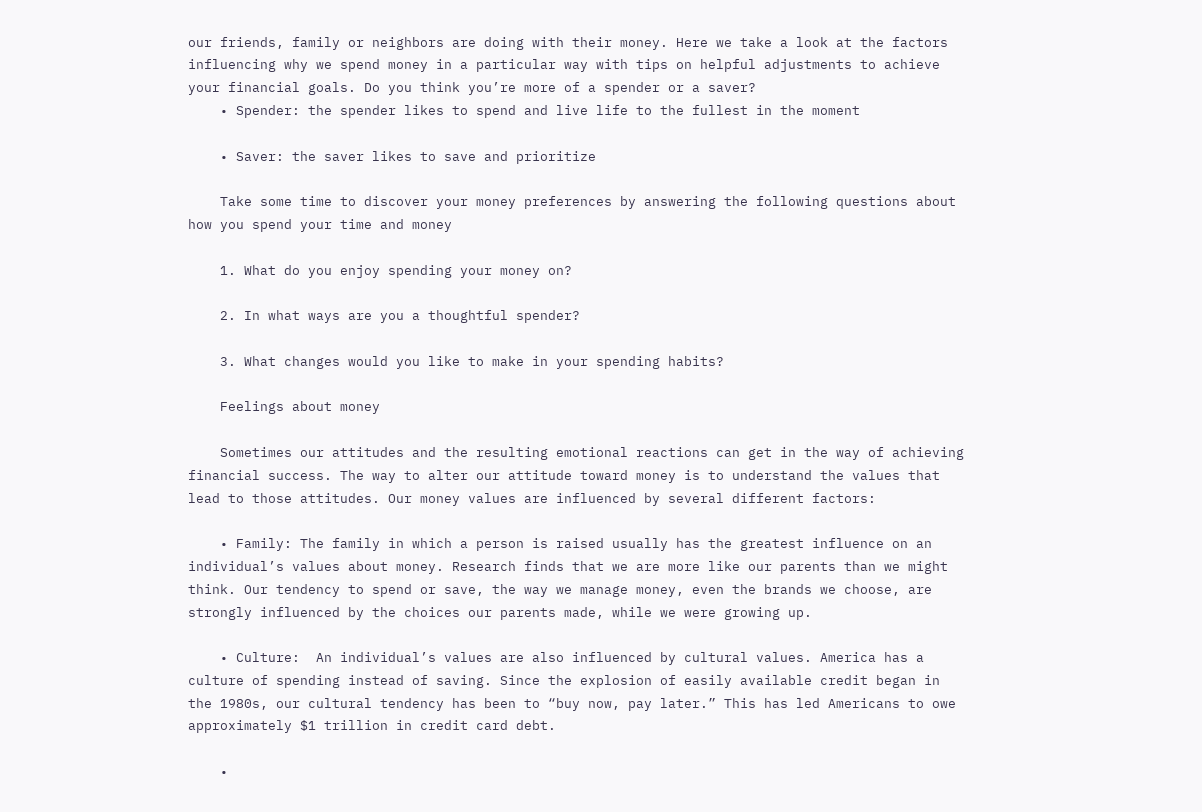our friends, family or neighbors are doing with their money. Here we take a look at the factors influencing why we spend money in a particular way with tips on helpful adjustments to achieve your financial goals. Do you think you’re more of a spender or a saver?
    • Spender: the spender likes to spend and live life to the fullest in the moment

    • Saver: the saver likes to save and prioritize

    Take some time to discover your money preferences by answering the following questions about how you spend your time and money

    1. What do you enjoy spending your money on?

    2. In what ways are you a thoughtful spender?

    3. What changes would you like to make in your spending habits?

    Feelings about money

    Sometimes our attitudes and the resulting emotional reactions can get in the way of achieving financial success. The way to alter our attitude toward money is to understand the values that lead to those attitudes. Our money values are influenced by several different factors:

    • Family: The family in which a person is raised usually has the greatest influence on an individual’s values about money. Research finds that we are more like our parents than we might think. Our tendency to spend or save, the way we manage money, even the brands we choose, are strongly influenced by the choices our parents made, while we were growing up.

    • Culture:  An individual’s values are also influenced by cultural values. America has a culture of spending instead of saving. Since the explosion of easily available credit began in the 1980s, our cultural tendency has been to “buy now, pay later.” This has led Americans to owe approximately $1 trillion in credit card debt.

    •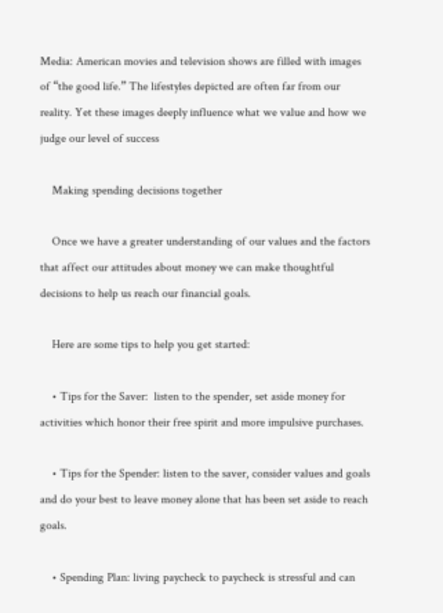Media: American movies and television shows are filled with images of “the good life.” The lifestyles depicted are often far from our reality. Yet these images deeply influence what we value and how we judge our level of success

    Making spending decisions together

    Once we have a greater understanding of our values and the factors that affect our attitudes about money we can make thoughtful decisions to help us reach our financial goals.

    Here are some tips to help you get started:

    • Tips for the Saver:  listen to the spender, set aside money for activities which honor their free spirit and more impulsive purchases.

    • Tips for the Spender: listen to the saver, consider values and goals and do your best to leave money alone that has been set aside to reach goals.

    • Spending Plan: living paycheck to paycheck is stressful and can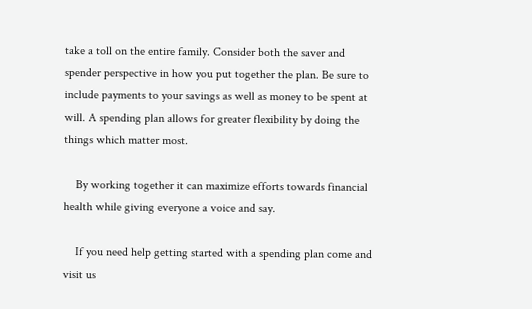take a toll on the entire family. Consider both the saver and spender perspective in how you put together the plan. Be sure to include payments to your savings as well as money to be spent at will. A spending plan allows for greater flexibility by doing the things which matter most.

    By working together it can maximize efforts towards financial health while giving everyone a voice and say.

    If you need help getting started with a spending plan come and visit us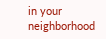in your neighborhood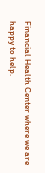Financial Health Center where we are happy to help.